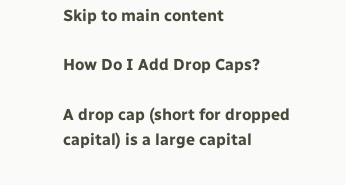Skip to main content

How Do I Add Drop Caps?

A drop cap (short for dropped capital) is a large capital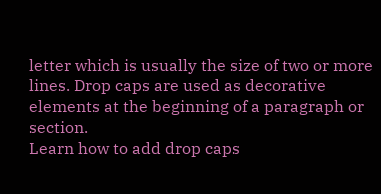letter which is usually the size of two or more lines. Drop caps are used as decorative elements at the beginning of a paragraph or section.
Learn how to add drop caps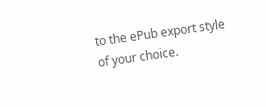to the ePub export style of your choice.